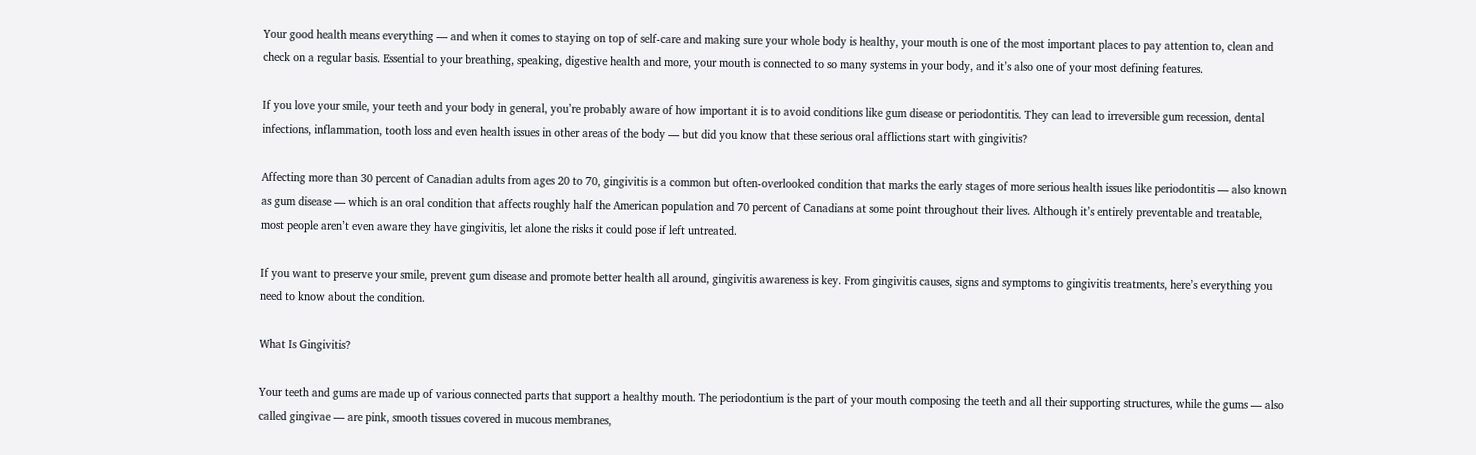Your good health means everything — and when it comes to staying on top of self-care and making sure your whole body is healthy, your mouth is one of the most important places to pay attention to, clean and check on a regular basis. Essential to your breathing, speaking, digestive health and more, your mouth is connected to so many systems in your body, and it’s also one of your most defining features.

If you love your smile, your teeth and your body in general, you’re probably aware of how important it is to avoid conditions like gum disease or periodontitis. They can lead to irreversible gum recession, dental infections, inflammation, tooth loss and even health issues in other areas of the body — but did you know that these serious oral afflictions start with gingivitis?

Affecting more than 30 percent of Canadian adults from ages 20 to 70, gingivitis is a common but often-overlooked condition that marks the early stages of more serious health issues like periodontitis — also known as gum disease — which is an oral condition that affects roughly half the American population and 70 percent of Canadians at some point throughout their lives. Although it’s entirely preventable and treatable, most people aren’t even aware they have gingivitis, let alone the risks it could pose if left untreated.

If you want to preserve your smile, prevent gum disease and promote better health all around, gingivitis awareness is key. From gingivitis causes, signs and symptoms to gingivitis treatments, here’s everything you need to know about the condition.

What Is Gingivitis?

Your teeth and gums are made up of various connected parts that support a healthy mouth. The periodontium is the part of your mouth composing the teeth and all their supporting structures, while the gums — also called gingivae — are pink, smooth tissues covered in mucous membranes,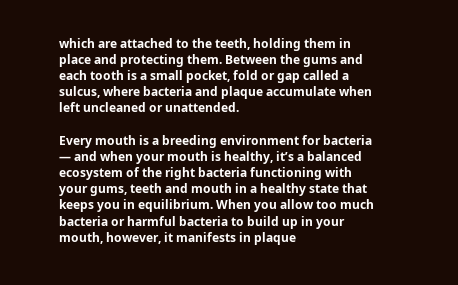which are attached to the teeth, holding them in place and protecting them. Between the gums and each tooth is a small pocket, fold or gap called a sulcus, where bacteria and plaque accumulate when left uncleaned or unattended.

Every mouth is a breeding environment for bacteria — and when your mouth is healthy, it’s a balanced ecosystem of the right bacteria functioning with your gums, teeth and mouth in a healthy state that keeps you in equilibrium. When you allow too much bacteria or harmful bacteria to build up in your mouth, however, it manifests in plaque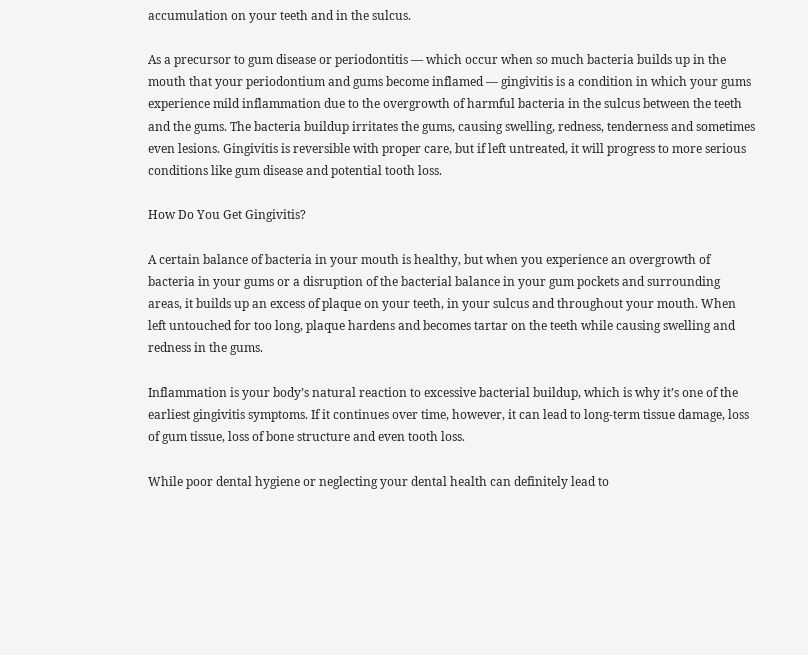accumulation on your teeth and in the sulcus.

As a precursor to gum disease or periodontitis — which occur when so much bacteria builds up in the mouth that your periodontium and gums become inflamed — gingivitis is a condition in which your gums experience mild inflammation due to the overgrowth of harmful bacteria in the sulcus between the teeth and the gums. The bacteria buildup irritates the gums, causing swelling, redness, tenderness and sometimes even lesions. Gingivitis is reversible with proper care, but if left untreated, it will progress to more serious conditions like gum disease and potential tooth loss.

How Do You Get Gingivitis?

A certain balance of bacteria in your mouth is healthy, but when you experience an overgrowth of bacteria in your gums or a disruption of the bacterial balance in your gum pockets and surrounding areas, it builds up an excess of plaque on your teeth, in your sulcus and throughout your mouth. When left untouched for too long, plaque hardens and becomes tartar on the teeth while causing swelling and redness in the gums.

Inflammation is your body’s natural reaction to excessive bacterial buildup, which is why it’s one of the earliest gingivitis symptoms. If it continues over time, however, it can lead to long-term tissue damage, loss of gum tissue, loss of bone structure and even tooth loss.

While poor dental hygiene or neglecting your dental health can definitely lead to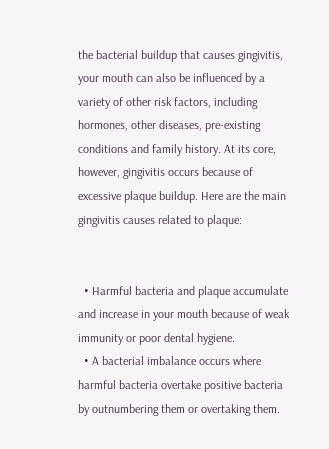the bacterial buildup that causes gingivitis, your mouth can also be influenced by a variety of other risk factors, including hormones, other diseases, pre-existing conditions and family history. At its core, however, gingivitis occurs because of excessive plaque buildup. Here are the main gingivitis causes related to plaque:


  • Harmful bacteria and plaque accumulate and increase in your mouth because of weak immunity or poor dental hygiene.
  • A bacterial imbalance occurs where harmful bacteria overtake positive bacteria by outnumbering them or overtaking them.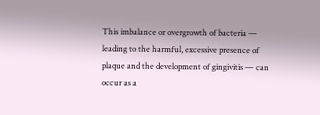This imbalance or overgrowth of bacteria — leading to the harmful, excessive presence of plaque and the development of gingivitis — can occur as a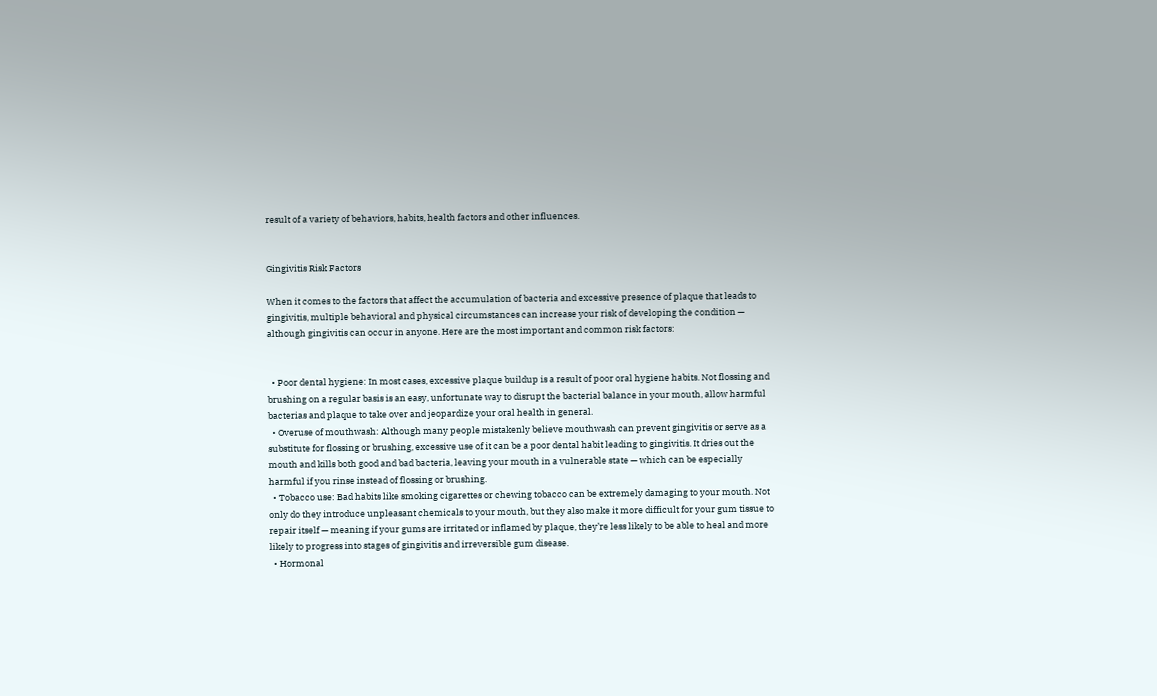result of a variety of behaviors, habits, health factors and other influences.


Gingivitis Risk Factors

When it comes to the factors that affect the accumulation of bacteria and excessive presence of plaque that leads to gingivitis, multiple behavioral and physical circumstances can increase your risk of developing the condition — although gingivitis can occur in anyone. Here are the most important and common risk factors:


  • Poor dental hygiene: In most cases, excessive plaque buildup is a result of poor oral hygiene habits. Not flossing and brushing on a regular basis is an easy, unfortunate way to disrupt the bacterial balance in your mouth, allow harmful bacterias and plaque to take over and jeopardize your oral health in general.
  • Overuse of mouthwash: Although many people mistakenly believe mouthwash can prevent gingivitis or serve as a substitute for flossing or brushing, excessive use of it can be a poor dental habit leading to gingivitis. It dries out the mouth and kills both good and bad bacteria, leaving your mouth in a vulnerable state — which can be especially harmful if you rinse instead of flossing or brushing.
  • Tobacco use: Bad habits like smoking cigarettes or chewing tobacco can be extremely damaging to your mouth. Not only do they introduce unpleasant chemicals to your mouth, but they also make it more difficult for your gum tissue to repair itself — meaning if your gums are irritated or inflamed by plaque, they’re less likely to be able to heal and more likely to progress into stages of gingivitis and irreversible gum disease.
  • Hormonal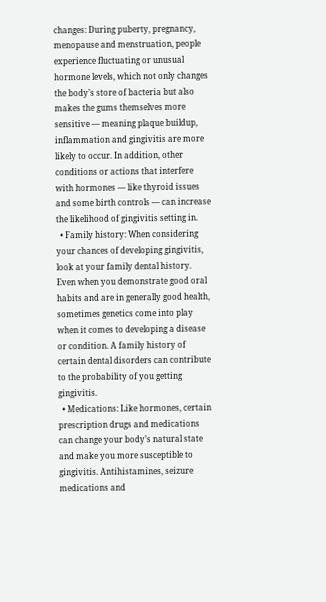changes: During puberty, pregnancy, menopause and menstruation, people experience fluctuating or unusual hormone levels, which not only changes the body’s store of bacteria but also makes the gums themselves more sensitive — meaning plaque buildup, inflammation and gingivitis are more likely to occur. In addition, other conditions or actions that interfere with hormones — like thyroid issues and some birth controls — can increase the likelihood of gingivitis setting in.
  • Family history: When considering your chances of developing gingivitis, look at your family dental history. Even when you demonstrate good oral habits and are in generally good health, sometimes genetics come into play when it comes to developing a disease or condition. A family history of certain dental disorders can contribute to the probability of you getting gingivitis.
  • Medications: Like hormones, certain prescription drugs and medications can change your body’s natural state and make you more susceptible to gingivitis. Antihistamines, seizure medications and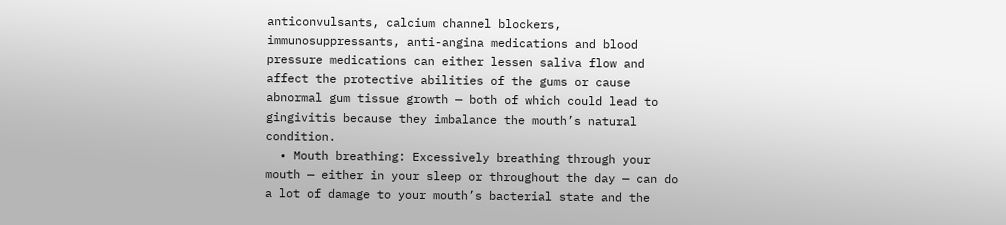anticonvulsants, calcium channel blockers, immunosuppressants, anti-angina medications and blood pressure medications can either lessen saliva flow and affect the protective abilities of the gums or cause abnormal gum tissue growth — both of which could lead to gingivitis because they imbalance the mouth’s natural condition.
  • Mouth breathing: Excessively breathing through your mouth — either in your sleep or throughout the day — can do a lot of damage to your mouth’s bacterial state and the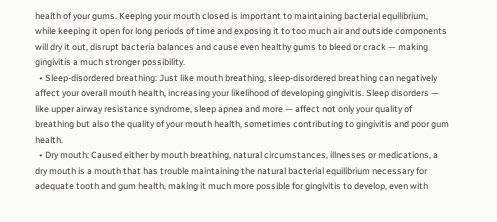health of your gums. Keeping your mouth closed is important to maintaining bacterial equilibrium, while keeping it open for long periods of time and exposing it to too much air and outside components will dry it out, disrupt bacteria balances and cause even healthy gums to bleed or crack — making gingivitis a much stronger possibility.
  • Sleep-disordered breathing: Just like mouth breathing, sleep-disordered breathing can negatively affect your overall mouth health, increasing your likelihood of developing gingivitis. Sleep disorders — like upper airway resistance syndrome, sleep apnea and more — affect not only your quality of breathing but also the quality of your mouth health, sometimes contributing to gingivitis and poor gum health.
  • Dry mouth: Caused either by mouth breathing, natural circumstances, illnesses or medications, a dry mouth is a mouth that has trouble maintaining the natural bacterial equilibrium necessary for adequate tooth and gum health, making it much more possible for gingivitis to develop, even with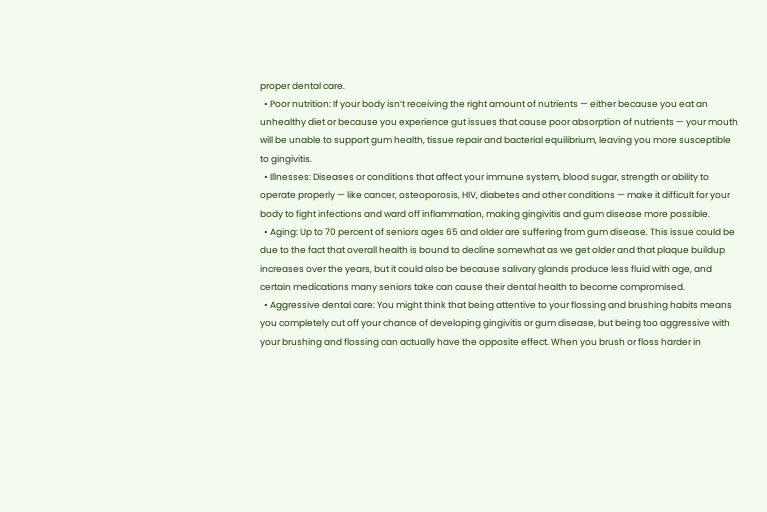proper dental care.
  • Poor nutrition: If your body isn’t receiving the right amount of nutrients — either because you eat an unhealthy diet or because you experience gut issues that cause poor absorption of nutrients — your mouth will be unable to support gum health, tissue repair and bacterial equilibrium, leaving you more susceptible to gingivitis.
  • Illnesses: Diseases or conditions that affect your immune system, blood sugar, strength or ability to operate properly — like cancer, osteoporosis, HIV, diabetes and other conditions — make it difficult for your body to fight infections and ward off inflammation, making gingivitis and gum disease more possible.
  • Aging: Up to 70 percent of seniors ages 65 and older are suffering from gum disease. This issue could be due to the fact that overall health is bound to decline somewhat as we get older and that plaque buildup increases over the years, but it could also be because salivary glands produce less fluid with age, and certain medications many seniors take can cause their dental health to become compromised.
  • Aggressive dental care: You might think that being attentive to your flossing and brushing habits means you completely cut off your chance of developing gingivitis or gum disease, but being too aggressive with your brushing and flossing can actually have the opposite effect. When you brush or floss harder in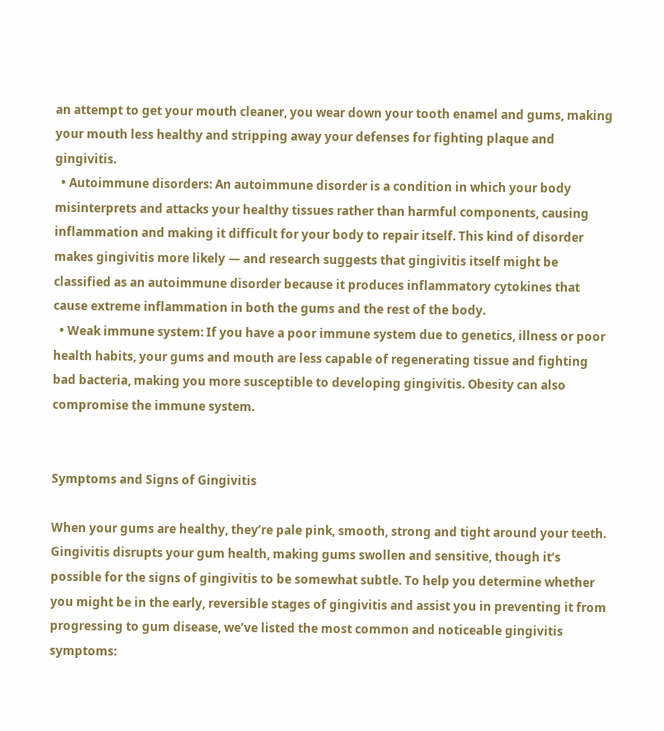an attempt to get your mouth cleaner, you wear down your tooth enamel and gums, making your mouth less healthy and stripping away your defenses for fighting plaque and gingivitis.
  • Autoimmune disorders: An autoimmune disorder is a condition in which your body misinterprets and attacks your healthy tissues rather than harmful components, causing inflammation and making it difficult for your body to repair itself. This kind of disorder makes gingivitis more likely — and research suggests that gingivitis itself might be classified as an autoimmune disorder because it produces inflammatory cytokines that cause extreme inflammation in both the gums and the rest of the body.
  • Weak immune system: If you have a poor immune system due to genetics, illness or poor health habits, your gums and mouth are less capable of regenerating tissue and fighting bad bacteria, making you more susceptible to developing gingivitis. Obesity can also compromise the immune system.


Symptoms and Signs of Gingivitis

When your gums are healthy, they’re pale pink, smooth, strong and tight around your teeth. Gingivitis disrupts your gum health, making gums swollen and sensitive, though it’s possible for the signs of gingivitis to be somewhat subtle. To help you determine whether you might be in the early, reversible stages of gingivitis and assist you in preventing it from progressing to gum disease, we’ve listed the most common and noticeable gingivitis symptoms: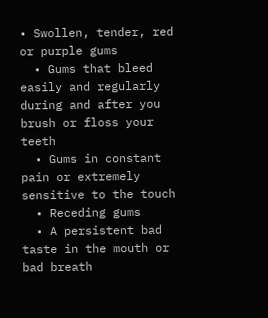• Swollen, tender, red or purple gums
  • Gums that bleed easily and regularly during and after you brush or floss your teeth
  • Gums in constant pain or extremely sensitive to the touch
  • Receding gums
  • A persistent bad taste in the mouth or bad breath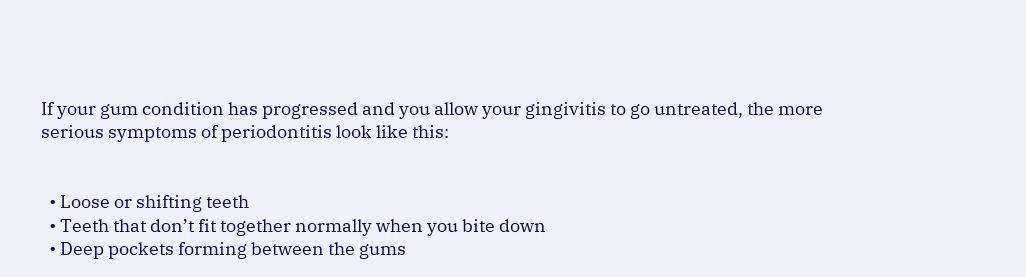If your gum condition has progressed and you allow your gingivitis to go untreated, the more serious symptoms of periodontitis look like this:


  • Loose or shifting teeth
  • Teeth that don’t fit together normally when you bite down
  • Deep pockets forming between the gums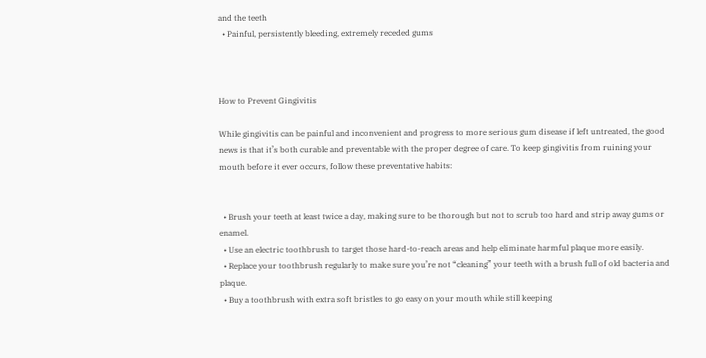and the teeth
  • Painful, persistently bleeding, extremely receded gums



How to Prevent Gingivitis

While gingivitis can be painful and inconvenient and progress to more serious gum disease if left untreated, the good news is that it’s both curable and preventable with the proper degree of care. To keep gingivitis from ruining your mouth before it ever occurs, follow these preventative habits:


  • Brush your teeth at least twice a day, making sure to be thorough but not to scrub too hard and strip away gums or enamel.
  • Use an electric toothbrush to target those hard-to-reach areas and help eliminate harmful plaque more easily.
  • Replace your toothbrush regularly to make sure you’re not “cleaning” your teeth with a brush full of old bacteria and plaque.
  • Buy a toothbrush with extra soft bristles to go easy on your mouth while still keeping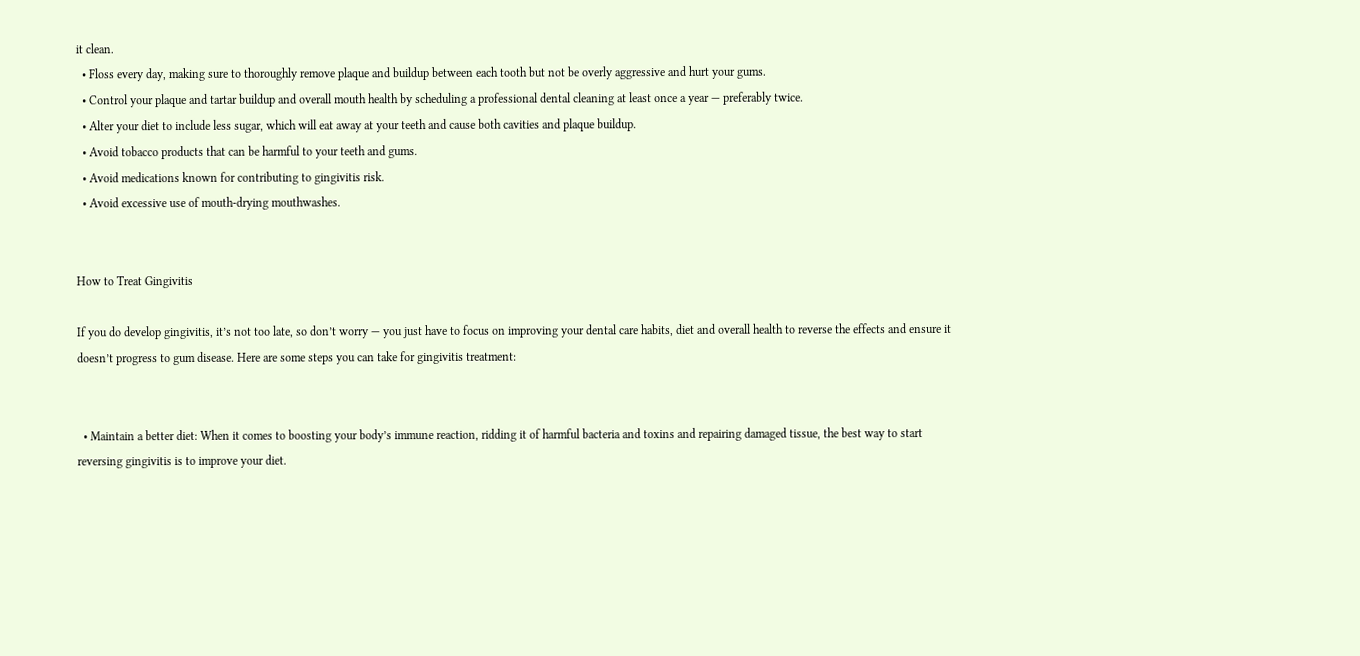it clean.
  • Floss every day, making sure to thoroughly remove plaque and buildup between each tooth but not be overly aggressive and hurt your gums.
  • Control your plaque and tartar buildup and overall mouth health by scheduling a professional dental cleaning at least once a year — preferably twice.
  • Alter your diet to include less sugar, which will eat away at your teeth and cause both cavities and plaque buildup.
  • Avoid tobacco products that can be harmful to your teeth and gums.
  • Avoid medications known for contributing to gingivitis risk.
  • Avoid excessive use of mouth-drying mouthwashes.


How to Treat Gingivitis

If you do develop gingivitis, it’s not too late, so don’t worry — you just have to focus on improving your dental care habits, diet and overall health to reverse the effects and ensure it doesn’t progress to gum disease. Here are some steps you can take for gingivitis treatment:


  • Maintain a better diet: When it comes to boosting your body’s immune reaction, ridding it of harmful bacteria and toxins and repairing damaged tissue, the best way to start reversing gingivitis is to improve your diet.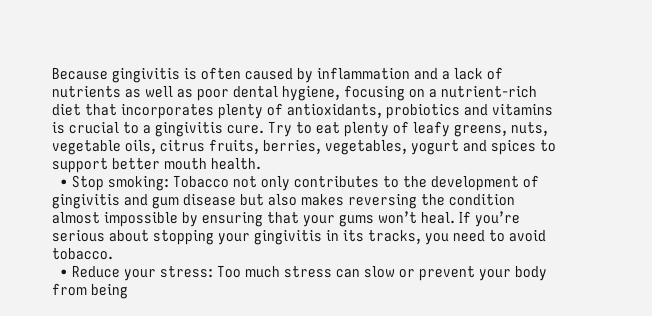Because gingivitis is often caused by inflammation and a lack of nutrients as well as poor dental hygiene, focusing on a nutrient-rich diet that incorporates plenty of antioxidants, probiotics and vitamins is crucial to a gingivitis cure. Try to eat plenty of leafy greens, nuts, vegetable oils, citrus fruits, berries, vegetables, yogurt and spices to support better mouth health.
  • Stop smoking: Tobacco not only contributes to the development of gingivitis and gum disease but also makes reversing the condition almost impossible by ensuring that your gums won’t heal. If you’re serious about stopping your gingivitis in its tracks, you need to avoid tobacco.
  • Reduce your stress: Too much stress can slow or prevent your body from being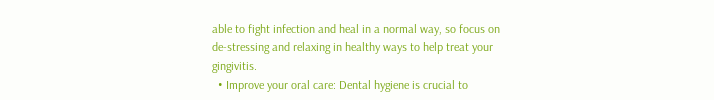able to fight infection and heal in a normal way, so focus on de-stressing and relaxing in healthy ways to help treat your gingivitis.
  • Improve your oral care: Dental hygiene is crucial to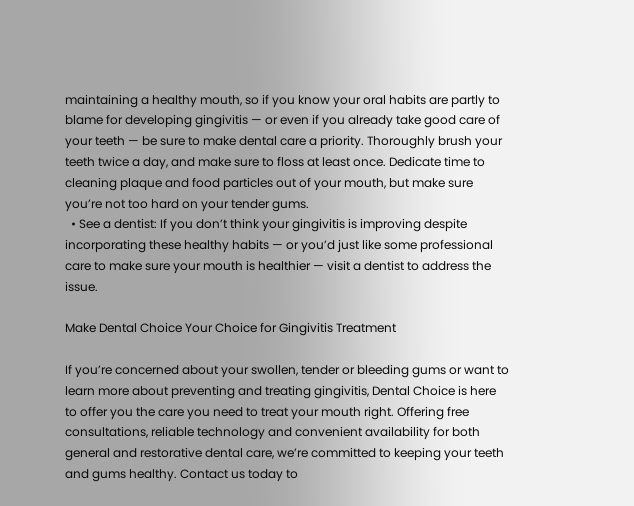maintaining a healthy mouth, so if you know your oral habits are partly to blame for developing gingivitis — or even if you already take good care of your teeth — be sure to make dental care a priority. Thoroughly brush your teeth twice a day, and make sure to floss at least once. Dedicate time to cleaning plaque and food particles out of your mouth, but make sure you’re not too hard on your tender gums.
  • See a dentist: If you don’t think your gingivitis is improving despite incorporating these healthy habits — or you’d just like some professional care to make sure your mouth is healthier — visit a dentist to address the issue.

Make Dental Choice Your Choice for Gingivitis Treatment

If you’re concerned about your swollen, tender or bleeding gums or want to learn more about preventing and treating gingivitis, Dental Choice is here to offer you the care you need to treat your mouth right. Offering free consultations, reliable technology and convenient availability for both general and restorative dental care, we’re committed to keeping your teeth and gums healthy. Contact us today to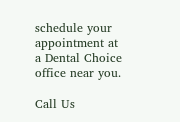schedule your appointment at a Dental Choice office near you.

Call Us